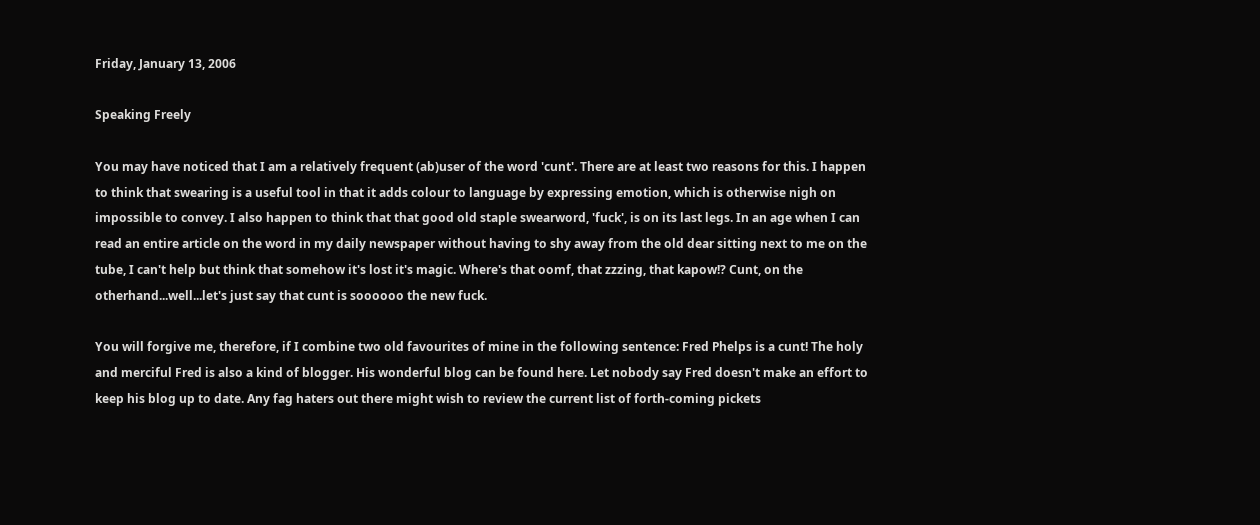Friday, January 13, 2006

Speaking Freely

You may have noticed that I am a relatively frequent (ab)user of the word 'cunt'. There are at least two reasons for this. I happen to think that swearing is a useful tool in that it adds colour to language by expressing emotion, which is otherwise nigh on impossible to convey. I also happen to think that that good old staple swearword, 'fuck', is on its last legs. In an age when I can read an entire article on the word in my daily newspaper without having to shy away from the old dear sitting next to me on the tube, I can't help but think that somehow it's lost it's magic. Where's that oomf, that zzzing, that kapow!? Cunt, on the otherhand...well...let's just say that cunt is soooooo the new fuck.

You will forgive me, therefore, if I combine two old favourites of mine in the following sentence: Fred Phelps is a cunt! The holy and merciful Fred is also a kind of blogger. His wonderful blog can be found here. Let nobody say Fred doesn't make an effort to keep his blog up to date. Any fag haters out there might wish to review the current list of forth-coming pickets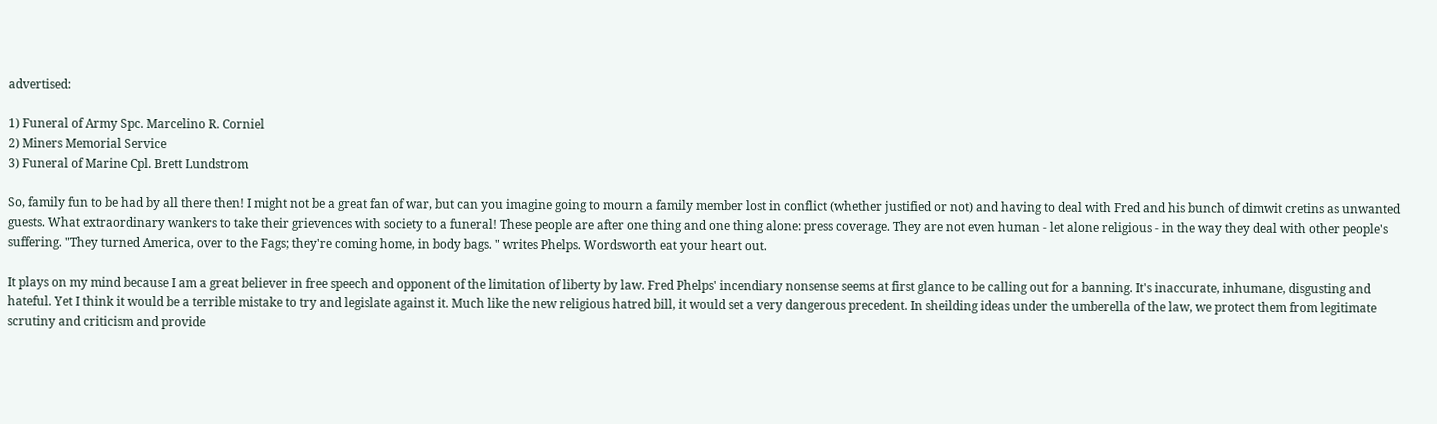advertised:

1) Funeral of Army Spc. Marcelino R. Corniel
2) Miners Memorial Service
3) Funeral of Marine Cpl. Brett Lundstrom

So, family fun to be had by all there then! I might not be a great fan of war, but can you imagine going to mourn a family member lost in conflict (whether justified or not) and having to deal with Fred and his bunch of dimwit cretins as unwanted guests. What extraordinary wankers to take their grievences with society to a funeral! These people are after one thing and one thing alone: press coverage. They are not even human - let alone religious - in the way they deal with other people's suffering. "They turned America, over to the Fags; they're coming home, in body bags. " writes Phelps. Wordsworth eat your heart out.

It plays on my mind because I am a great believer in free speech and opponent of the limitation of liberty by law. Fred Phelps' incendiary nonsense seems at first glance to be calling out for a banning. It's inaccurate, inhumane, disgusting and hateful. Yet I think it would be a terrible mistake to try and legislate against it. Much like the new religious hatred bill, it would set a very dangerous precedent. In sheilding ideas under the umberella of the law, we protect them from legitimate scrutiny and criticism and provide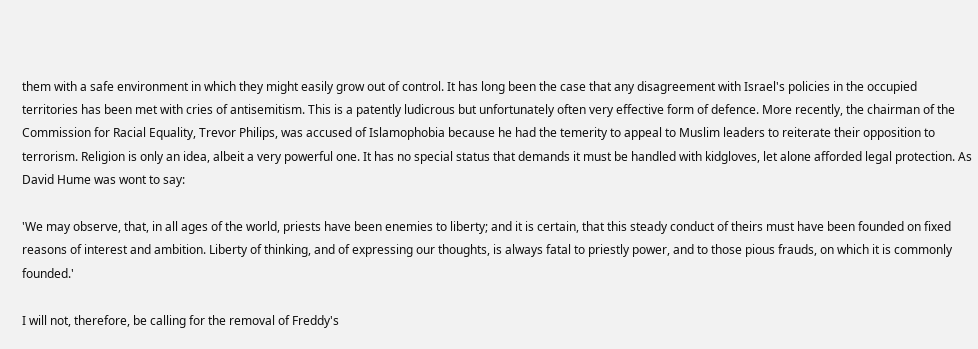them with a safe environment in which they might easily grow out of control. It has long been the case that any disagreement with Israel's policies in the occupied territories has been met with cries of antisemitism. This is a patently ludicrous but unfortunately often very effective form of defence. More recently, the chairman of the Commission for Racial Equality, Trevor Philips, was accused of Islamophobia because he had the temerity to appeal to Muslim leaders to reiterate their opposition to terrorism. Religion is only an idea, albeit a very powerful one. It has no special status that demands it must be handled with kidgloves, let alone afforded legal protection. As David Hume was wont to say:

'We may observe, that, in all ages of the world, priests have been enemies to liberty; and it is certain, that this steady conduct of theirs must have been founded on fixed reasons of interest and ambition. Liberty of thinking, and of expressing our thoughts, is always fatal to priestly power, and to those pious frauds, on which it is commonly founded.'

I will not, therefore, be calling for the removal of Freddy's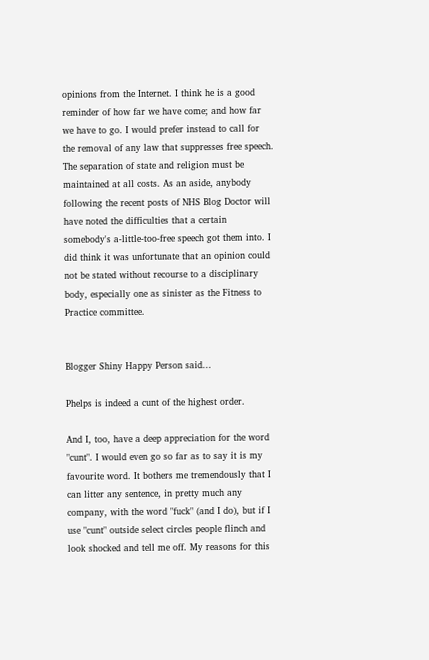opinions from the Internet. I think he is a good reminder of how far we have come; and how far we have to go. I would prefer instead to call for the removal of any law that suppresses free speech. The separation of state and religion must be maintained at all costs. As an aside, anybody following the recent posts of NHS Blog Doctor will have noted the difficulties that a certain somebody's a-little-too-free speech got them into. I did think it was unfortunate that an opinion could not be stated without recourse to a disciplinary body, especially one as sinister as the Fitness to Practice committee.


Blogger Shiny Happy Person said...

Phelps is indeed a cunt of the highest order.

And I, too, have a deep appreciation for the word "cunt". I would even go so far as to say it is my favourite word. It bothers me tremendously that I can litter any sentence, in pretty much any company, with the word "fuck" (and I do), but if I use "cunt" outside select circles people flinch and look shocked and tell me off. My reasons for this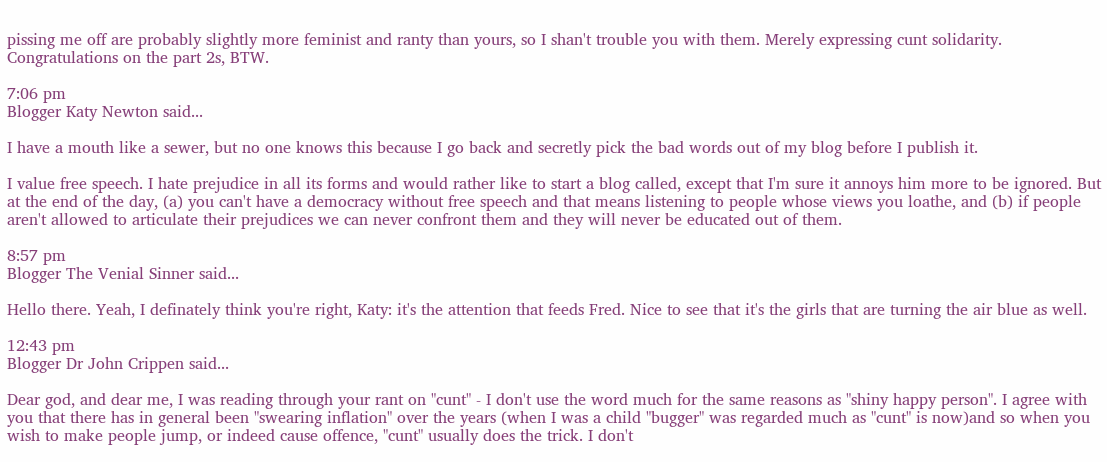pissing me off are probably slightly more feminist and ranty than yours, so I shan't trouble you with them. Merely expressing cunt solidarity. Congratulations on the part 2s, BTW.

7:06 pm
Blogger Katy Newton said...

I have a mouth like a sewer, but no one knows this because I go back and secretly pick the bad words out of my blog before I publish it.

I value free speech. I hate prejudice in all its forms and would rather like to start a blog called, except that I'm sure it annoys him more to be ignored. But at the end of the day, (a) you can't have a democracy without free speech and that means listening to people whose views you loathe, and (b) if people aren't allowed to articulate their prejudices we can never confront them and they will never be educated out of them.

8:57 pm
Blogger The Venial Sinner said...

Hello there. Yeah, I definately think you're right, Katy: it's the attention that feeds Fred. Nice to see that it's the girls that are turning the air blue as well.

12:43 pm
Blogger Dr John Crippen said...

Dear god, and dear me, I was reading through your rant on "cunt" - I don't use the word much for the same reasons as "shiny happy person". I agree with you that there has in general been "swearing inflation" over the years (when I was a child "bugger" was regarded much as "cunt" is now)and so when you wish to make people jump, or indeed cause offence, "cunt" usually does the trick. I don't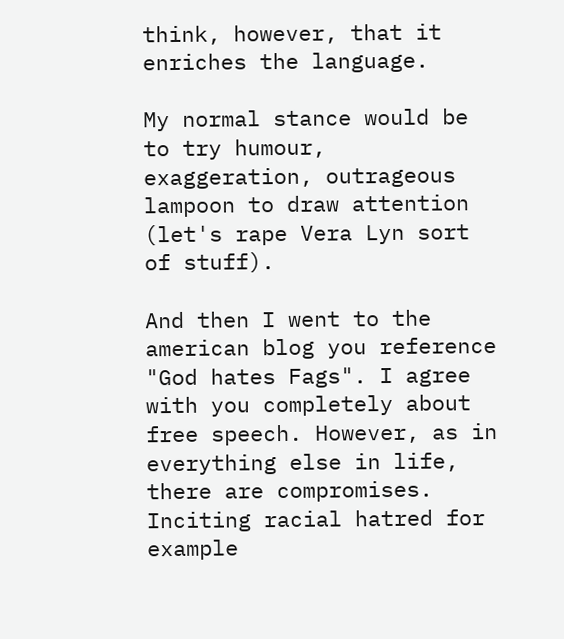think, however, that it enriches the language.

My normal stance would be to try humour, exaggeration, outrageous lampoon to draw attention (let's rape Vera Lyn sort of stuff).

And then I went to the american blog you reference "God hates Fags". I agree with you completely about free speech. However, as in everything else in life, there are compromises. Inciting racial hatred for example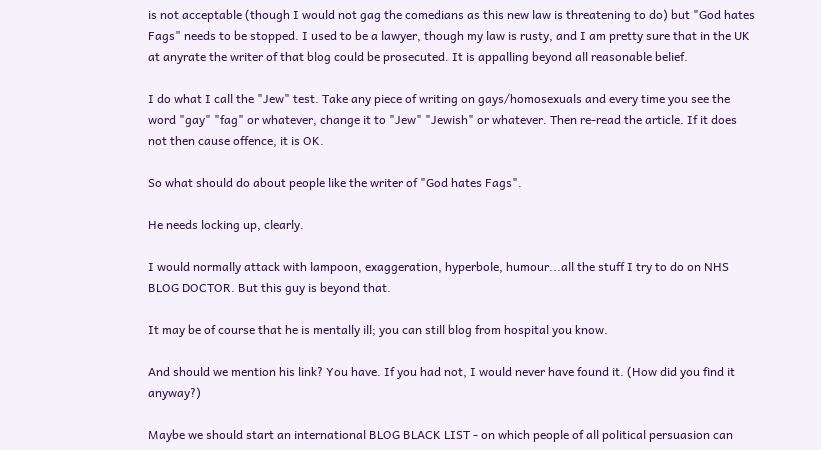is not acceptable (though I would not gag the comedians as this new law is threatening to do) but "God hates Fags" needs to be stopped. I used to be a lawyer, though my law is rusty, and I am pretty sure that in the UK at anyrate the writer of that blog could be prosecuted. It is appalling beyond all reasonable belief.

I do what I call the "Jew" test. Take any piece of writing on gays/homosexuals and every time you see the word "gay" "fag" or whatever, change it to "Jew" "Jewish" or whatever. Then re-read the article. If it does not then cause offence, it is OK.

So what should do about people like the writer of "God hates Fags".

He needs locking up, clearly.

I would normally attack with lampoon, exaggeration, hyperbole, humour...all the stuff I try to do on NHS BLOG DOCTOR. But this guy is beyond that.

It may be of course that he is mentally ill; you can still blog from hospital you know.

And should we mention his link? You have. If you had not, I would never have found it. (How did you find it anyway?)

Maybe we should start an international BLOG BLACK LIST - on which people of all political persuasion can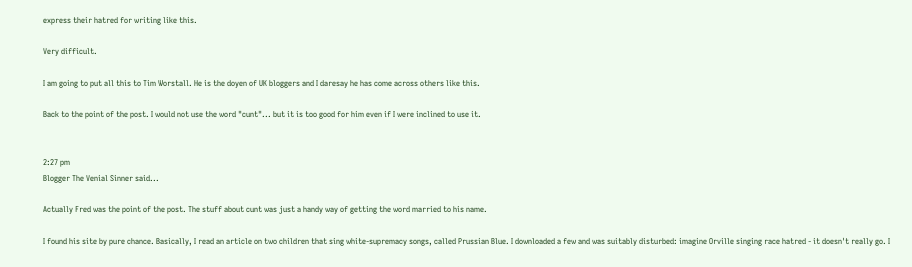express their hatred for writing like this.

Very difficult.

I am going to put all this to Tim Worstall. He is the doyen of UK bloggers and I daresay he has come across others like this.

Back to the point of the post. I would not use the word "cunt"... but it is too good for him even if I were inclined to use it.


2:27 pm
Blogger The Venial Sinner said...

Actually Fred was the point of the post. The stuff about cunt was just a handy way of getting the word married to his name.

I found his site by pure chance. Basically, I read an article on two children that sing white-supremacy songs, called Prussian Blue. I downloaded a few and was suitably disturbed: imagine Orville singing race hatred - it doesn't really go. I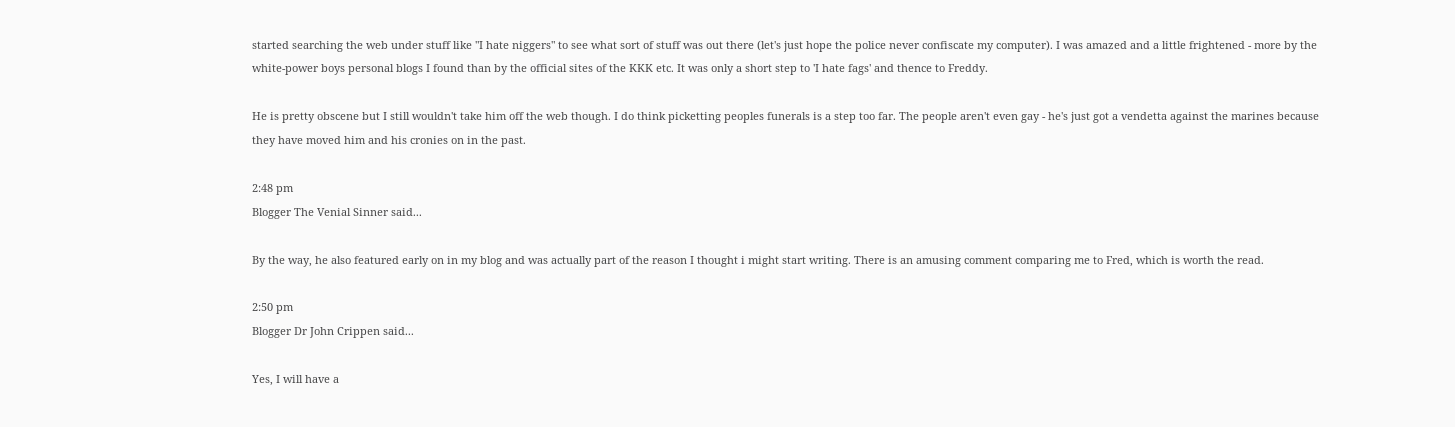started searching the web under stuff like "I hate niggers" to see what sort of stuff was out there (let's just hope the police never confiscate my computer). I was amazed and a little frightened - more by the white-power boys personal blogs I found than by the official sites of the KKK etc. It was only a short step to 'I hate fags' and thence to Freddy.

He is pretty obscene but I still wouldn't take him off the web though. I do think picketting peoples funerals is a step too far. The people aren't even gay - he's just got a vendetta against the marines because they have moved him and his cronies on in the past.

2:48 pm
Blogger The Venial Sinner said...

By the way, he also featured early on in my blog and was actually part of the reason I thought i might start writing. There is an amusing comment comparing me to Fred, which is worth the read.

2:50 pm
Blogger Dr John Crippen said...

Yes, I will have a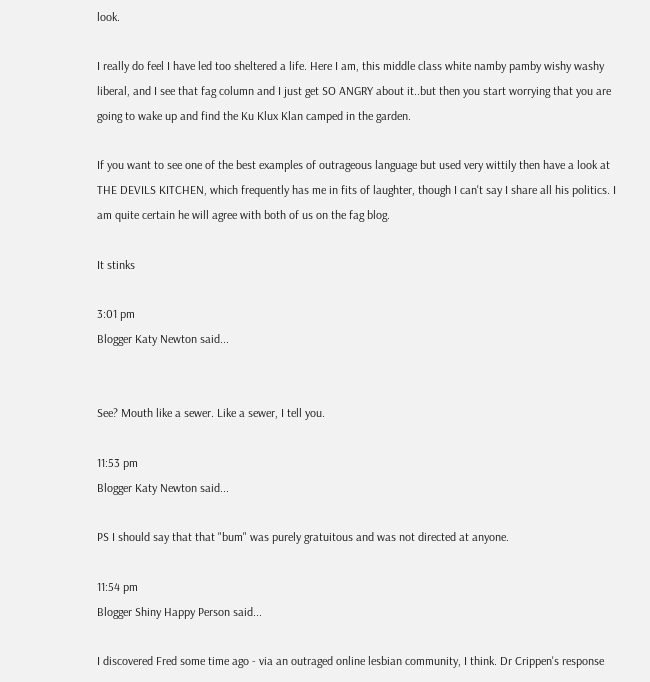look.

I really do feel I have led too sheltered a life. Here I am, this middle class white namby pamby wishy washy liberal, and I see that fag column and I just get SO ANGRY about it..but then you start worrying that you are going to wake up and find the Ku Klux Klan camped in the garden.

If you want to see one of the best examples of outrageous language but used very wittily then have a look at THE DEVILS KITCHEN, which frequently has me in fits of laughter, though I can't say I share all his politics. I am quite certain he will agree with both of us on the fag blog.

It stinks

3:01 pm
Blogger Katy Newton said...


See? Mouth like a sewer. Like a sewer, I tell you.

11:53 pm
Blogger Katy Newton said...

PS I should say that that "bum" was purely gratuitous and was not directed at anyone.

11:54 pm
Blogger Shiny Happy Person said...

I discovered Fred some time ago - via an outraged online lesbian community, I think. Dr Crippen's response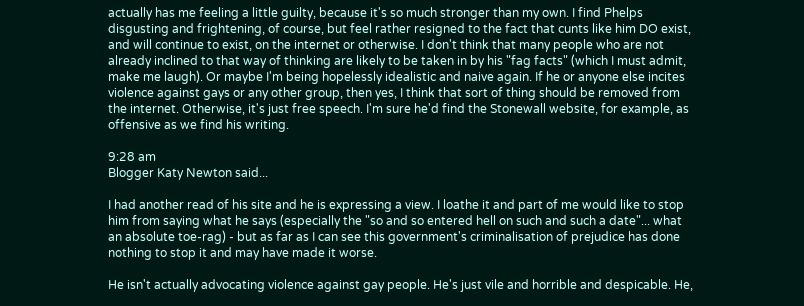actually has me feeling a little guilty, because it's so much stronger than my own. I find Phelps disgusting and frightening, of course, but feel rather resigned to the fact that cunts like him DO exist, and will continue to exist, on the internet or otherwise. I don't think that many people who are not already inclined to that way of thinking are likely to be taken in by his "fag facts" (which I must admit, make me laugh). Or maybe I'm being hopelessly idealistic and naive again. If he or anyone else incites violence against gays or any other group, then yes, I think that sort of thing should be removed from the internet. Otherwise, it's just free speech. I'm sure he'd find the Stonewall website, for example, as offensive as we find his writing.

9:28 am
Blogger Katy Newton said...

I had another read of his site and he is expressing a view. I loathe it and part of me would like to stop him from saying what he says (especially the "so and so entered hell on such and such a date"... what an absolute toe-rag) - but as far as I can see this government's criminalisation of prejudice has done nothing to stop it and may have made it worse.

He isn't actually advocating violence against gay people. He's just vile and horrible and despicable. He,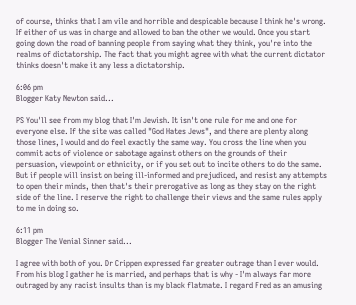of course, thinks that I am vile and horrible and despicable because I think he's wrong. If either of us was in charge and allowed to ban the other we would. Once you start going down the road of banning people from saying what they think, you're into the realms of dictatorship. The fact that you might agree with what the current dictator thinks doesn't make it any less a dictatorship.

6:06 pm
Blogger Katy Newton said...

PS You'll see from my blog that I'm Jewish. It isn't one rule for me and one for everyone else. If the site was called "God Hates Jews", and there are plenty along those lines, I would and do feel exactly the same way. You cross the line when you commit acts of violence or sabotage against others on the grounds of their persuasion, viewpoint or ethnicity, or if you set out to incite others to do the same. But if people will insist on being ill-informed and prejudiced, and resist any attempts to open their minds, then that's their prerogative as long as they stay on the right side of the line. I reserve the right to challenge their views and the same rules apply to me in doing so.

6:11 pm
Blogger The Venial Sinner said...

I agree with both of you. Dr Crippen expressed far greater outrage than I ever would. From his blog I gather he is married, and perhaps that is why - I'm always far more outraged by any racist insults than is my black flatmate. I regard Fred as an amusing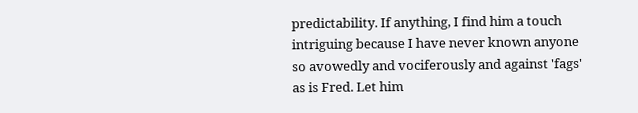predictability. If anything, I find him a touch intriguing because I have never known anyone so avowedly and vociferously and against 'fags' as is Fred. Let him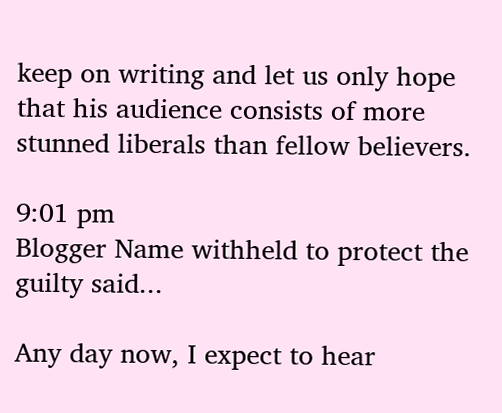keep on writing and let us only hope that his audience consists of more stunned liberals than fellow believers.

9:01 pm
Blogger Name withheld to protect the guilty said...

Any day now, I expect to hear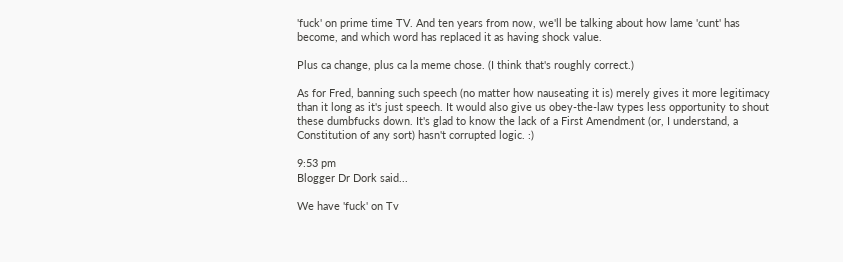'fuck' on prime time TV. And ten years from now, we'll be talking about how lame 'cunt' has become, and which word has replaced it as having shock value.

Plus ca change, plus ca la meme chose. (I think that's roughly correct.)

As for Fred, banning such speech (no matter how nauseating it is) merely gives it more legitimacy than it long as it's just speech. It would also give us obey-the-law types less opportunity to shout these dumbfucks down. It's glad to know the lack of a First Amendment (or, I understand, a Constitution of any sort) hasn't corrupted logic. :)

9:53 pm
Blogger Dr Dork said...

We have 'fuck' on Tv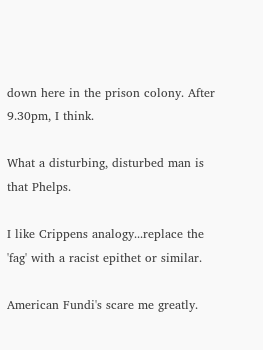down here in the prison colony. After 9.30pm, I think.

What a disturbing, disturbed man is that Phelps.

I like Crippens analogy...replace the 'fag' with a racist epithet or similar.

American Fundi's scare me greatly.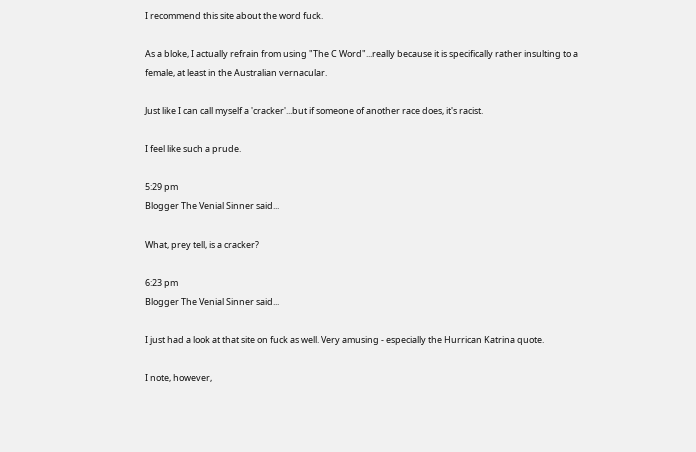I recommend this site about the word fuck.

As a bloke, I actually refrain from using "The C Word"...really because it is specifically rather insulting to a female, at least in the Australian vernacular.

Just like I can call myself a 'cracker'...but if someone of another race does, it's racist.

I feel like such a prude.

5:29 pm
Blogger The Venial Sinner said...

What, prey tell, is a cracker?

6:23 pm
Blogger The Venial Sinner said...

I just had a look at that site on fuck as well. Very amusing - especially the Hurrican Katrina quote.

I note, however,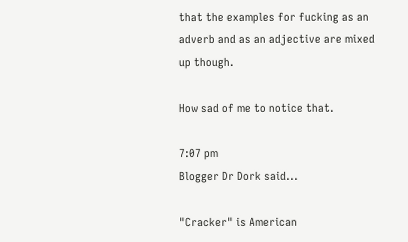that the examples for fucking as an adverb and as an adjective are mixed up though.

How sad of me to notice that.

7:07 pm
Blogger Dr Dork said...

"Cracker" is American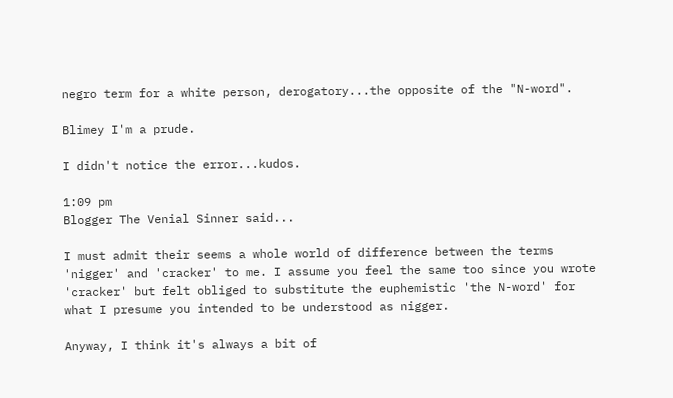negro term for a white person, derogatory...the opposite of the "N-word".

Blimey I'm a prude.

I didn't notice the error...kudos.

1:09 pm
Blogger The Venial Sinner said...

I must admit their seems a whole world of difference between the terms 'nigger' and 'cracker' to me. I assume you feel the same too since you wrote 'cracker' but felt obliged to substitute the euphemistic 'the N-word' for what I presume you intended to be understood as nigger.

Anyway, I think it's always a bit of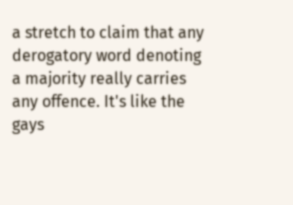a stretch to claim that any derogatory word denoting a majority really carries any offence. It's like the gays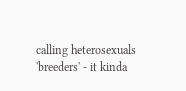calling heterosexuals 'breeders' - it kinda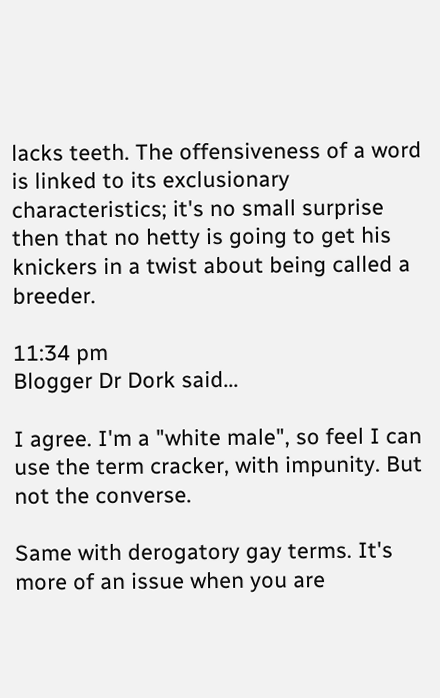lacks teeth. The offensiveness of a word is linked to its exclusionary characteristics; it's no small surprise then that no hetty is going to get his knickers in a twist about being called a breeder.

11:34 pm
Blogger Dr Dork said...

I agree. I'm a "white male", so feel I can use the term cracker, with impunity. But not the converse.

Same with derogatory gay terms. It's more of an issue when you are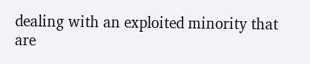dealing with an exploited minority that are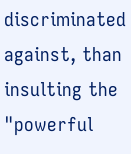discriminated against, than insulting the "powerful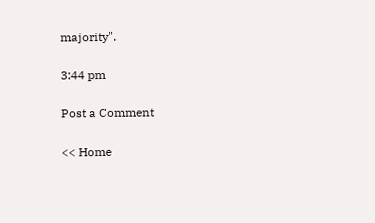majority".

3:44 pm

Post a Comment

<< Home